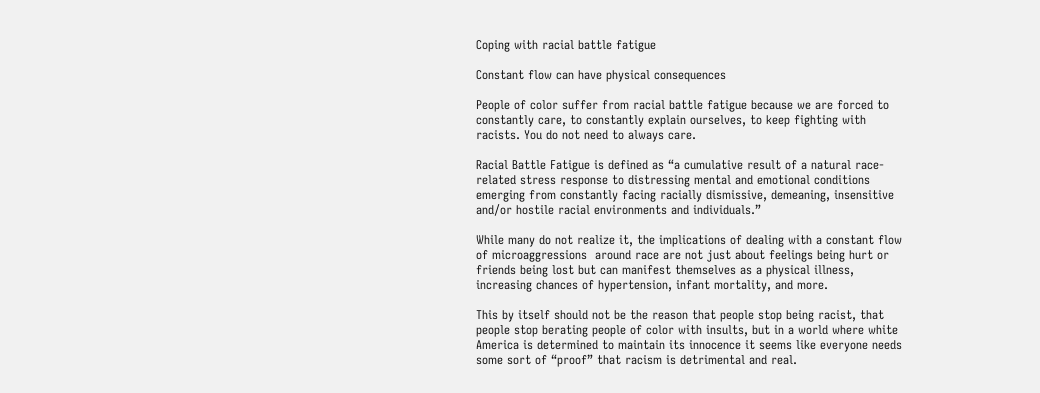Coping with racial battle fatigue

Constant flow can have physical consequences

People of color suffer from racial battle fatigue because we are forced to constantly care, to constantly explain ourselves, to keep fighting with racists. You do not need to always care.

Racial Battle Fatigue is defined as “a cumulative result of a natural race-related stress response to distressing mental and emotional conditions emerging from constantly facing racially dismissive, demeaning, insensitive and/or hostile racial environments and individuals.”

While many do not realize it, the implications of dealing with a constant flow of microaggressions  around race are not just about feelings being hurt or friends being lost but can manifest themselves as a physical illness, increasing chances of hypertension, infant mortality, and more.

This by itself should not be the reason that people stop being racist, that people stop berating people of color with insults, but in a world where white America is determined to maintain its innocence it seems like everyone needs some sort of “proof” that racism is detrimental and real.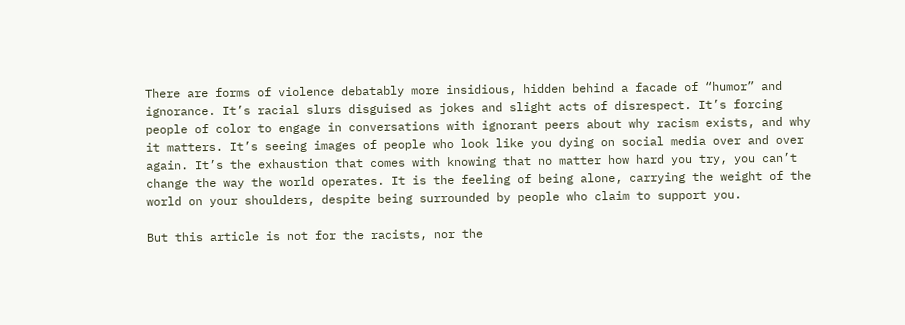There are forms of violence debatably more insidious, hidden behind a facade of “humor” and ignorance. It’s racial slurs disguised as jokes and slight acts of disrespect. It’s forcing people of color to engage in conversations with ignorant peers about why racism exists, and why it matters. It’s seeing images of people who look like you dying on social media over and over again. It’s the exhaustion that comes with knowing that no matter how hard you try, you can’t change the way the world operates. It is the feeling of being alone, carrying the weight of the world on your shoulders, despite being surrounded by people who claim to support you.

But this article is not for the racists, nor the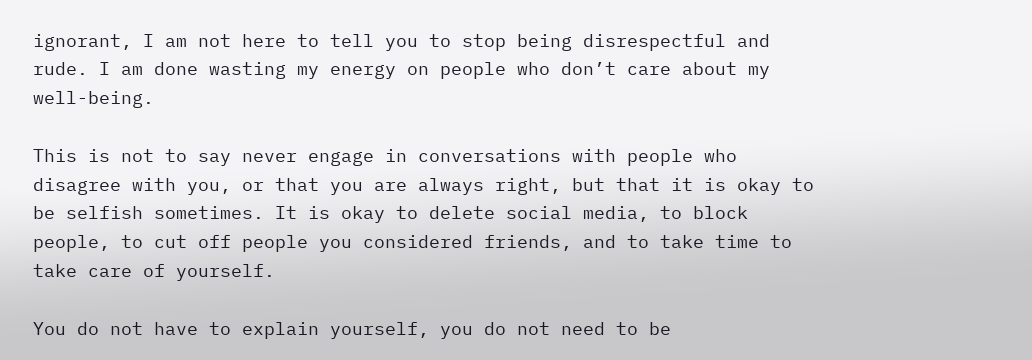ignorant, I am not here to tell you to stop being disrespectful and rude. I am done wasting my energy on people who don’t care about my well-being.

This is not to say never engage in conversations with people who disagree with you, or that you are always right, but that it is okay to be selfish sometimes. It is okay to delete social media, to block people, to cut off people you considered friends, and to take time to take care of yourself.

You do not have to explain yourself, you do not need to be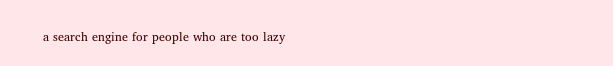a search engine for people who are too lazy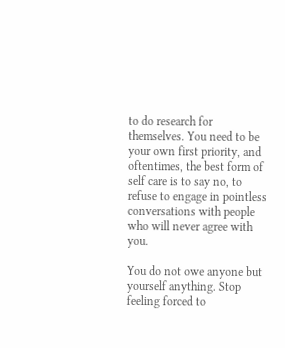to do research for themselves. You need to be your own first priority, and oftentimes, the best form of self care is to say no, to refuse to engage in pointless conversations with people who will never agree with you.

You do not owe anyone but yourself anything. Stop feeling forced to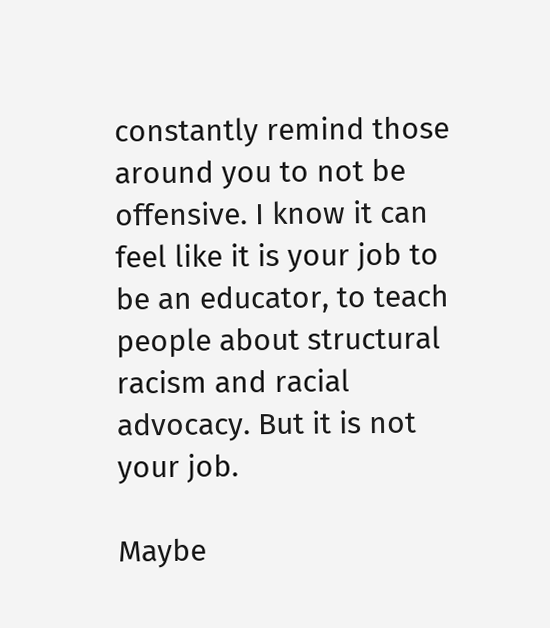constantly remind those around you to not be offensive. I know it can feel like it is your job to be an educator, to teach people about structural racism and racial advocacy. But it is not your job.

Maybe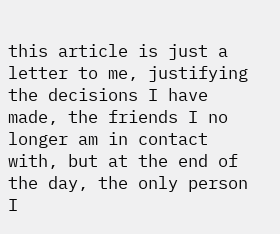this article is just a letter to me, justifying the decisions I have made, the friends I no longer am in contact with, but at the end of the day, the only person I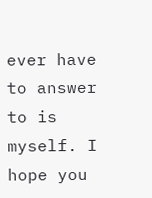ever have to answer to is myself. I hope you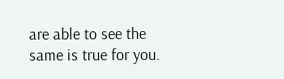are able to see the same is true for you.